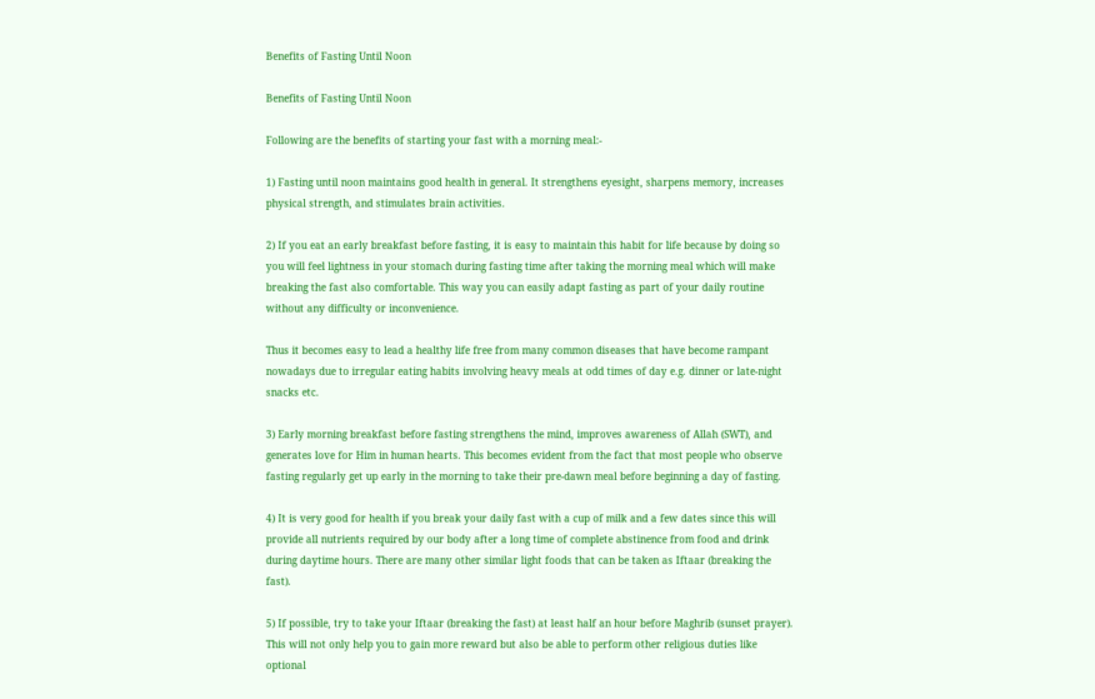Benefits of Fasting Until Noon

Benefits of Fasting Until Noon

Following are the benefits of starting your fast with a morning meal:-

1) Fasting until noon maintains good health in general. It strengthens eyesight, sharpens memory, increases physical strength, and stimulates brain activities.

2) If you eat an early breakfast before fasting, it is easy to maintain this habit for life because by doing so you will feel lightness in your stomach during fasting time after taking the morning meal which will make breaking the fast also comfortable. This way you can easily adapt fasting as part of your daily routine without any difficulty or inconvenience.

Thus it becomes easy to lead a healthy life free from many common diseases that have become rampant nowadays due to irregular eating habits involving heavy meals at odd times of day e.g. dinner or late-night snacks etc.

3) Early morning breakfast before fasting strengthens the mind, improves awareness of Allah (SWT), and generates love for Him in human hearts. This becomes evident from the fact that most people who observe fasting regularly get up early in the morning to take their pre-dawn meal before beginning a day of fasting.

4) It is very good for health if you break your daily fast with a cup of milk and a few dates since this will provide all nutrients required by our body after a long time of complete abstinence from food and drink during daytime hours. There are many other similar light foods that can be taken as Iftaar (breaking the fast).

5) If possible, try to take your Iftaar (breaking the fast) at least half an hour before Maghrib (sunset prayer). This will not only help you to gain more reward but also be able to perform other religious duties like optional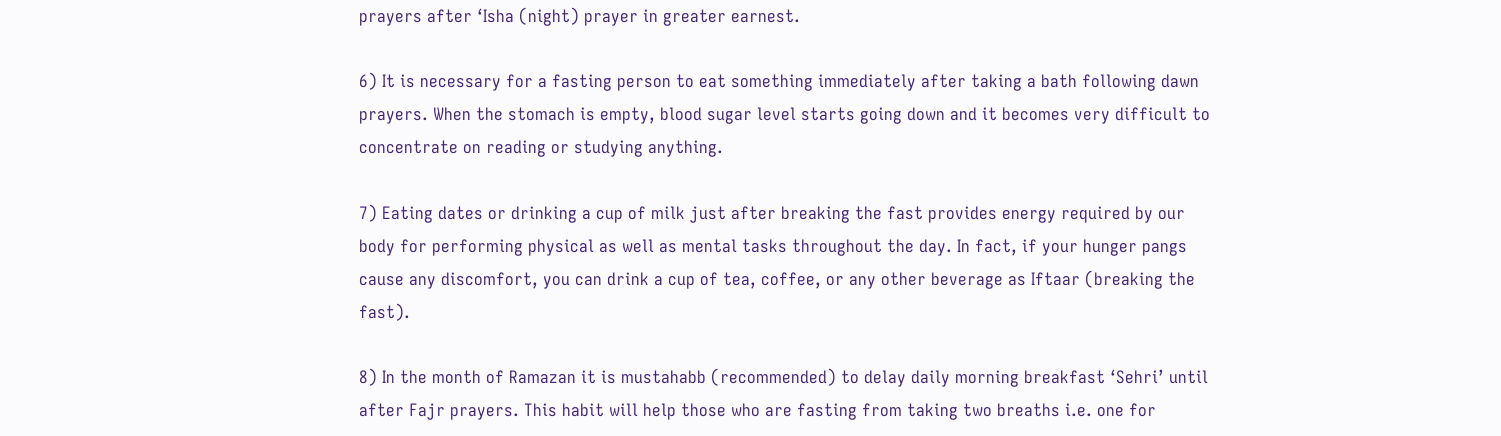prayers after ‘Isha (night) prayer in greater earnest.

6) It is necessary for a fasting person to eat something immediately after taking a bath following dawn prayers. When the stomach is empty, blood sugar level starts going down and it becomes very difficult to concentrate on reading or studying anything.

7) Eating dates or drinking a cup of milk just after breaking the fast provides energy required by our body for performing physical as well as mental tasks throughout the day. In fact, if your hunger pangs cause any discomfort, you can drink a cup of tea, coffee, or any other beverage as Iftaar (breaking the fast).

8) In the month of Ramazan it is mustahabb (recommended) to delay daily morning breakfast ‘Sehri’ until after Fajr prayers. This habit will help those who are fasting from taking two breaths i.e. one for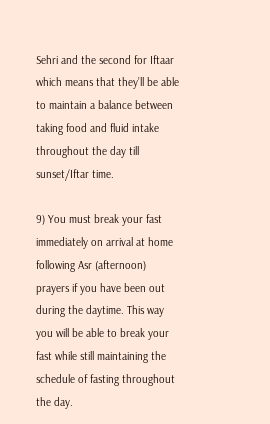Sehri and the second for Iftaar which means that they’ll be able to maintain a balance between taking food and fluid intake throughout the day till sunset/Iftar time.

9) You must break your fast immediately on arrival at home following Asr (afternoon) prayers if you have been out during the daytime. This way you will be able to break your fast while still maintaining the schedule of fasting throughout the day.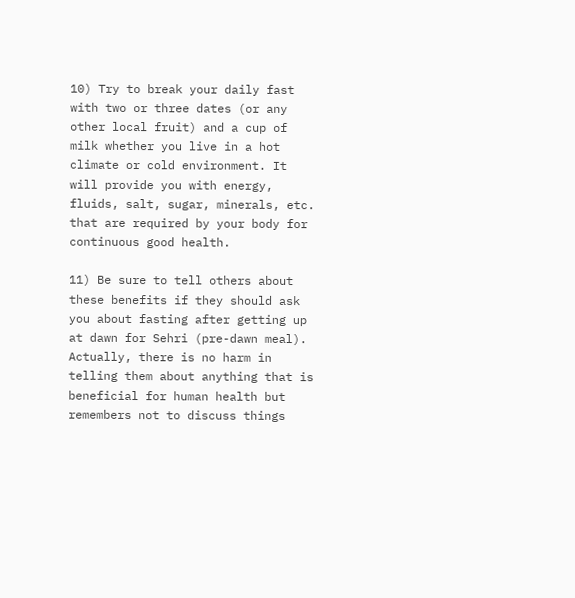10) Try to break your daily fast with two or three dates (or any other local fruit) and a cup of milk whether you live in a hot climate or cold environment. It will provide you with energy, fluids, salt, sugar, minerals, etc. that are required by your body for continuous good health.

11) Be sure to tell others about these benefits if they should ask you about fasting after getting up at dawn for Sehri (pre-dawn meal). Actually, there is no harm in telling them about anything that is beneficial for human health but remembers not to discuss things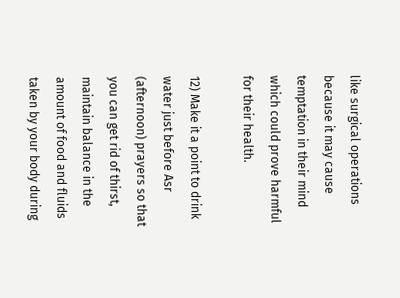like surgical operations because it may cause temptation in their mind which could prove harmful for their health.

12) Make it a point to drink water just before Asr (afternoon) prayers so that you can get rid of thirst, maintain balance in the amount of food and fluids taken by your body during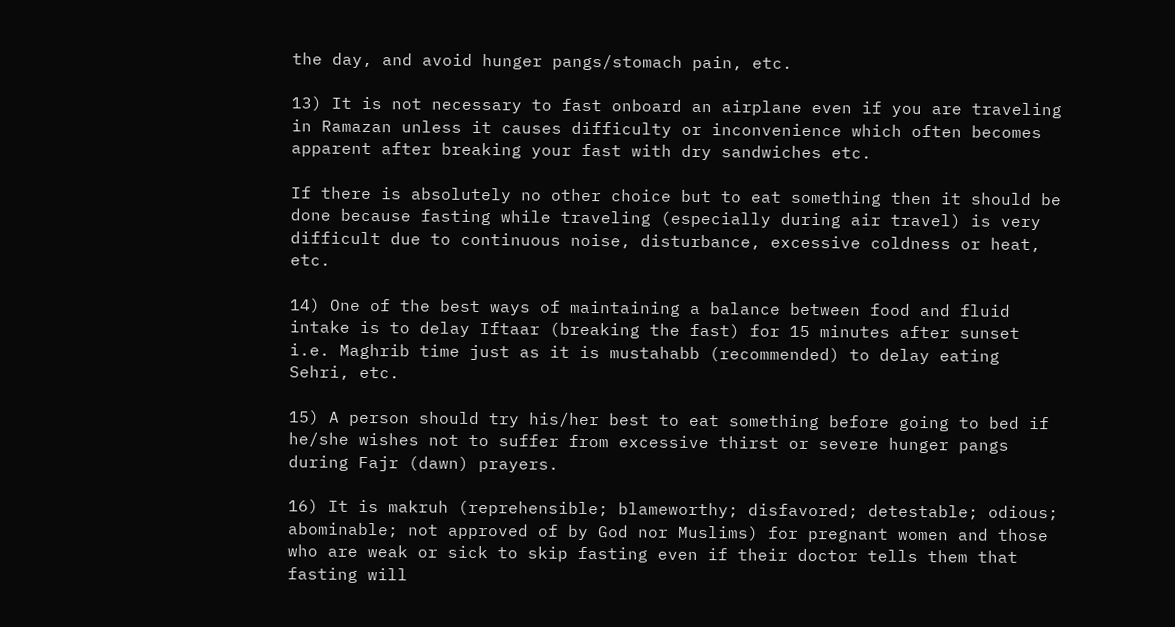the day, and avoid hunger pangs/stomach pain, etc.

13) It is not necessary to fast onboard an airplane even if you are traveling in Ramazan unless it causes difficulty or inconvenience which often becomes apparent after breaking your fast with dry sandwiches etc.

If there is absolutely no other choice but to eat something then it should be done because fasting while traveling (especially during air travel) is very difficult due to continuous noise, disturbance, excessive coldness or heat, etc.

14) One of the best ways of maintaining a balance between food and fluid intake is to delay Iftaar (breaking the fast) for 15 minutes after sunset i.e. Maghrib time just as it is mustahabb (recommended) to delay eating Sehri, etc.

15) A person should try his/her best to eat something before going to bed if he/she wishes not to suffer from excessive thirst or severe hunger pangs during Fajr (dawn) prayers.

16) It is makruh (reprehensible; blameworthy; disfavored; detestable; odious; abominable; not approved of by God nor Muslims) for pregnant women and those who are weak or sick to skip fasting even if their doctor tells them that fasting will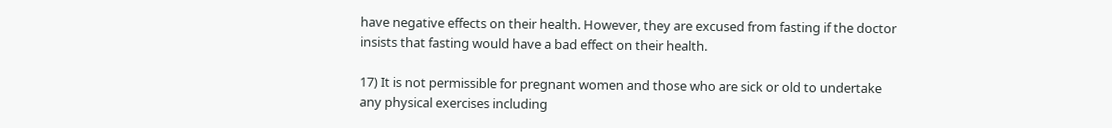have negative effects on their health. However, they are excused from fasting if the doctor insists that fasting would have a bad effect on their health.

17) It is not permissible for pregnant women and those who are sick or old to undertake any physical exercises including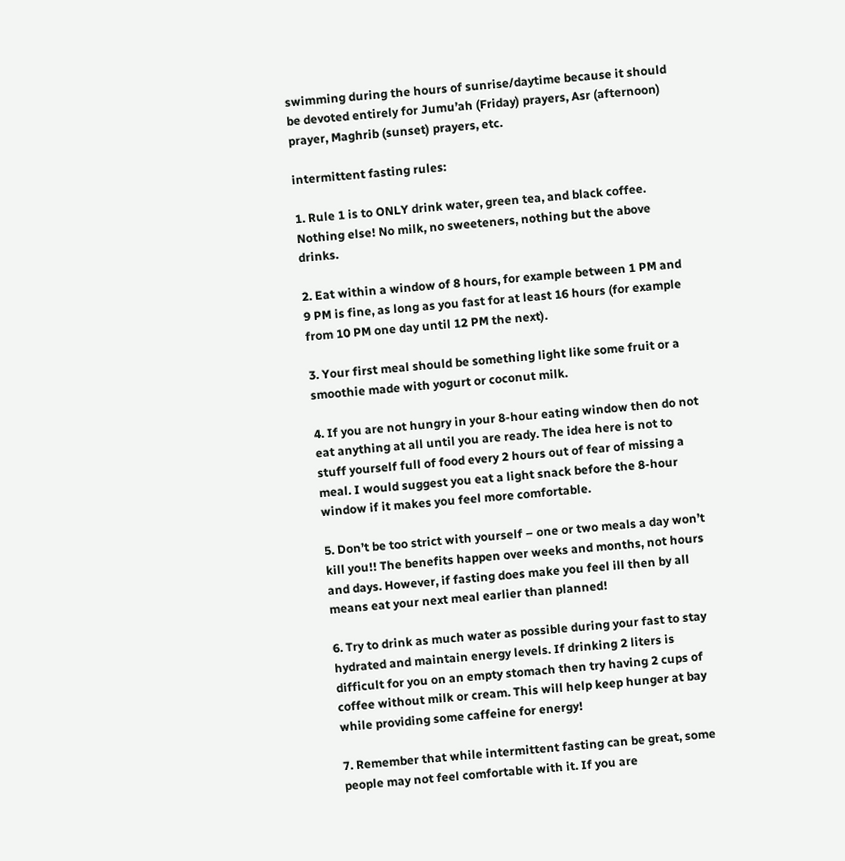swimming during the hours of sunrise/daytime because it should be devoted entirely for Jumu’ah (Friday) prayers, Asr (afternoon) prayer, Maghrib (sunset) prayers, etc.

intermittent fasting rules:

1. Rule 1 is to ONLY drink water, green tea, and black coffee. Nothing else! No milk, no sweeteners, nothing but the above drinks.

2. Eat within a window of 8 hours, for example between 1 PM and 9 PM is fine, as long as you fast for at least 16 hours (for example from 10 PM one day until 12 PM the next).

3. Your first meal should be something light like some fruit or a smoothie made with yogurt or coconut milk.

4. If you are not hungry in your 8-hour eating window then do not eat anything at all until you are ready. The idea here is not to stuff yourself full of food every 2 hours out of fear of missing a meal. I would suggest you eat a light snack before the 8-hour window if it makes you feel more comfortable.

5. Don’t be too strict with yourself – one or two meals a day won’t kill you!! The benefits happen over weeks and months, not hours and days. However, if fasting does make you feel ill then by all means eat your next meal earlier than planned!

6. Try to drink as much water as possible during your fast to stay hydrated and maintain energy levels. If drinking 2 liters is difficult for you on an empty stomach then try having 2 cups of coffee without milk or cream. This will help keep hunger at bay while providing some caffeine for energy!

7. Remember that while intermittent fasting can be great, some people may not feel comfortable with it. If you are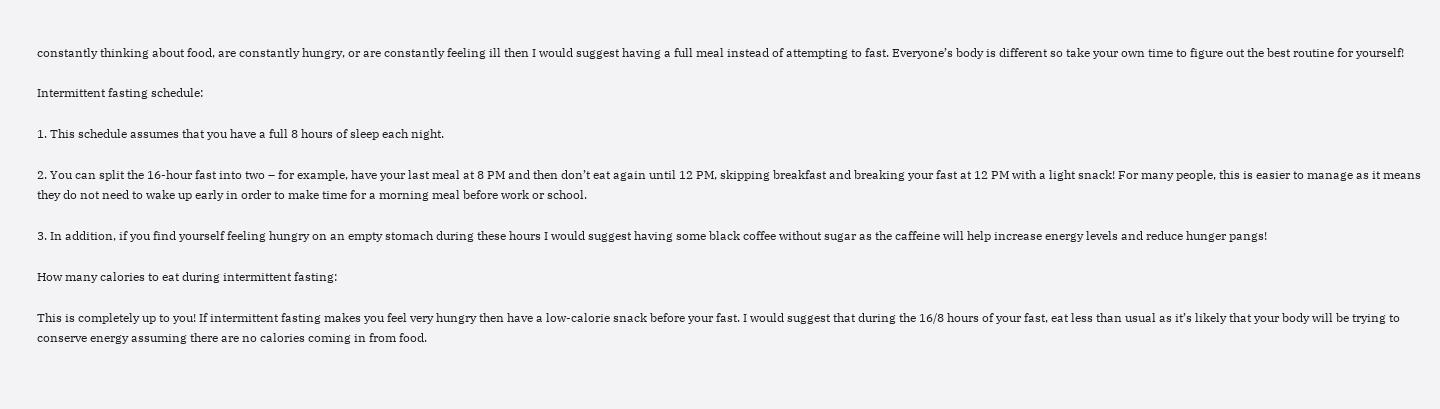constantly thinking about food, are constantly hungry, or are constantly feeling ill then I would suggest having a full meal instead of attempting to fast. Everyone’s body is different so take your own time to figure out the best routine for yourself!

Intermittent fasting schedule:

1. This schedule assumes that you have a full 8 hours of sleep each night.

2. You can split the 16-hour fast into two – for example, have your last meal at 8 PM and then don’t eat again until 12 PM, skipping breakfast and breaking your fast at 12 PM with a light snack! For many people, this is easier to manage as it means they do not need to wake up early in order to make time for a morning meal before work or school.

3. In addition, if you find yourself feeling hungry on an empty stomach during these hours I would suggest having some black coffee without sugar as the caffeine will help increase energy levels and reduce hunger pangs!

How many calories to eat during intermittent fasting:

This is completely up to you! If intermittent fasting makes you feel very hungry then have a low-calorie snack before your fast. I would suggest that during the 16/8 hours of your fast, eat less than usual as it’s likely that your body will be trying to conserve energy assuming there are no calories coming in from food.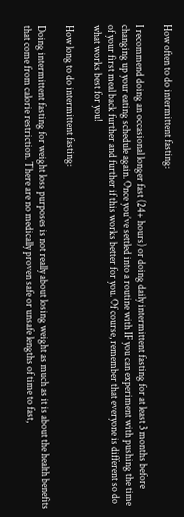How often to do intermittent fasting:

I recommend doing an occasional longer fast (24+ hours) or doing daily intermittent fasting for at least 3 months before changing up your eating schedule again. Once you’ve settled into a routine with IF you can experiment with pushing the time of your first meal back further and further if this works better for you. Of course, remember that everyone is different so do what works best for you!

How long to do intermittent fasting:

Doing intermittent fasting for weight loss purposes is not really about losing weight as much as it is about the health benefits that come from calorie restriction. There are no medically proven safe or unsafe lengths of time to fast,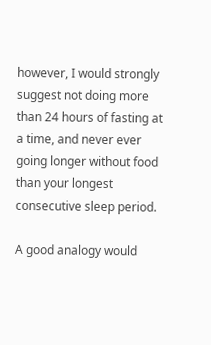however, I would strongly suggest not doing more than 24 hours of fasting at a time, and never ever going longer without food than your longest consecutive sleep period.

A good analogy would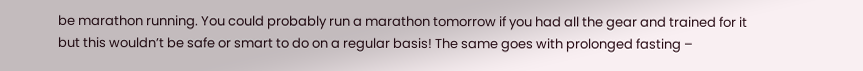be marathon running. You could probably run a marathon tomorrow if you had all the gear and trained for it but this wouldn’t be safe or smart to do on a regular basis! The same goes with prolonged fasting –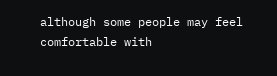although some people may feel comfortable with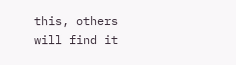this, others will find it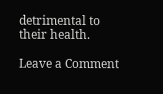detrimental to their health.

Leave a Comment